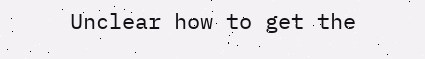Unclear how to get the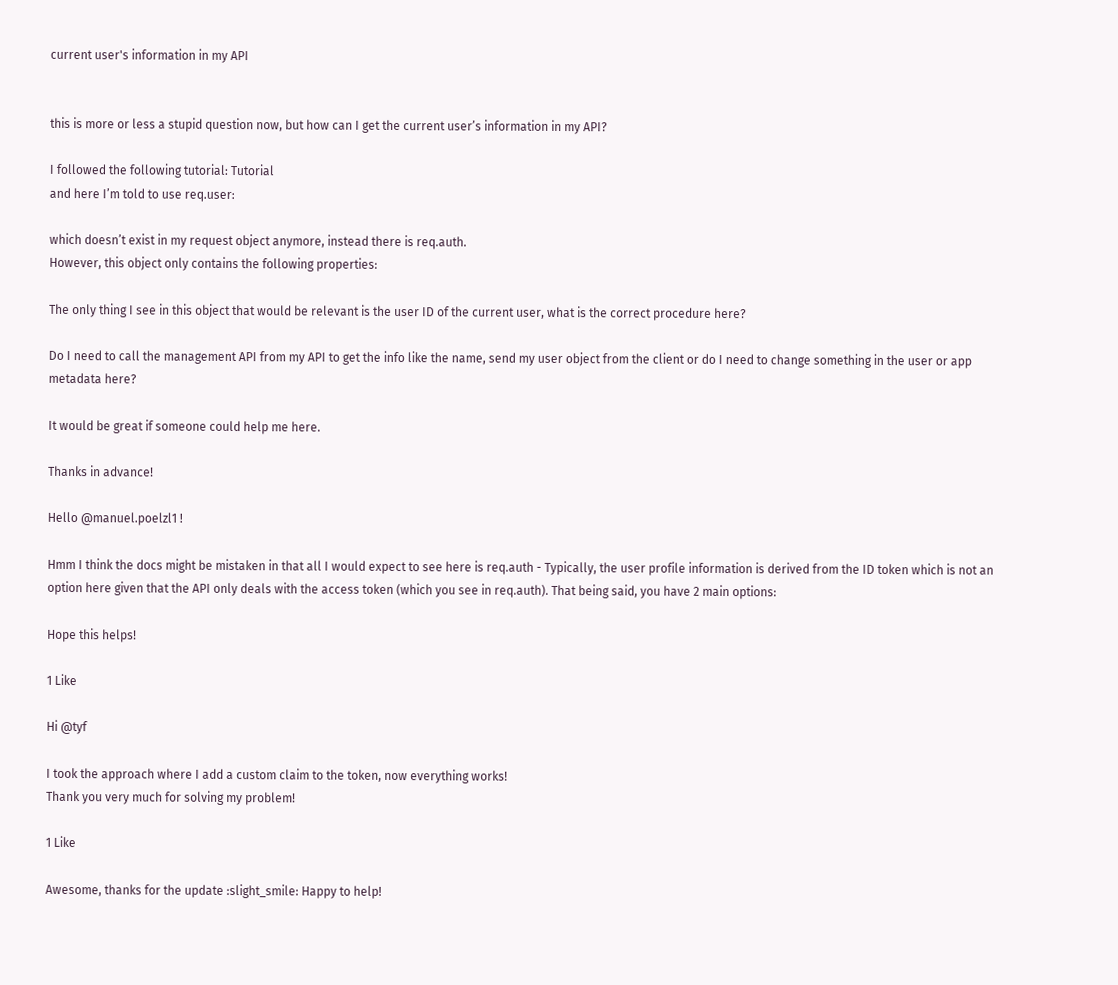current user's information in my API


this is more or less a stupid question now, but how can I get the current user’s information in my API?

I followed the following tutorial: Tutorial
and here I’m told to use req.user:

which doesn’t exist in my request object anymore, instead there is req.auth.
However, this object only contains the following properties:

The only thing I see in this object that would be relevant is the user ID of the current user, what is the correct procedure here?

Do I need to call the management API from my API to get the info like the name, send my user object from the client or do I need to change something in the user or app metadata here?

It would be great if someone could help me here.

Thanks in advance!

Hello @manuel.poelzl1 !

Hmm I think the docs might be mistaken in that all I would expect to see here is req.auth - Typically, the user profile information is derived from the ID token which is not an option here given that the API only deals with the access token (which you see in req.auth). That being said, you have 2 main options:

Hope this helps!

1 Like

Hi @tyf

I took the approach where I add a custom claim to the token, now everything works!
Thank you very much for solving my problem!

1 Like

Awesome, thanks for the update :slight_smile: Happy to help!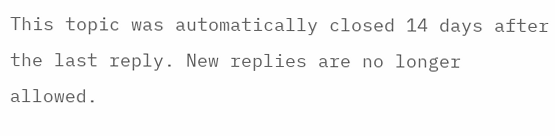This topic was automatically closed 14 days after the last reply. New replies are no longer allowed.